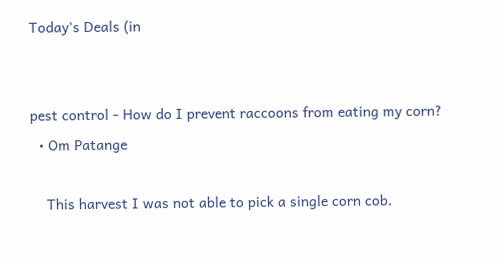Today's Deals (in


pest control - How do I prevent raccoons from eating my corn?
  • Om Patange

    This harvest I was not able to pick a single corn cob.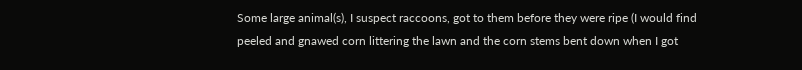Some large animal(s), I suspect raccoons, got to them before they were ripe (I would find peeled and gnawed corn littering the lawn and the corn stems bent down when I got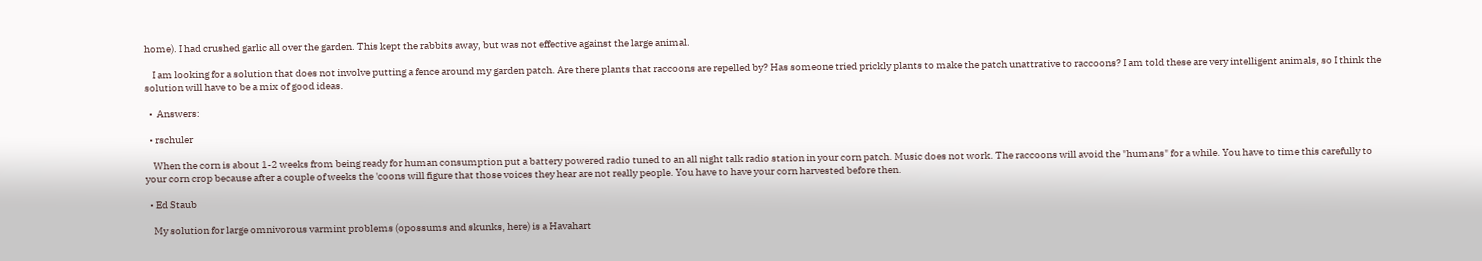home). I had crushed garlic all over the garden. This kept the rabbits away, but was not effective against the large animal.

    I am looking for a solution that does not involve putting a fence around my garden patch. Are there plants that raccoons are repelled by? Has someone tried prickly plants to make the patch unattrative to raccoons? I am told these are very intelligent animals, so I think the solution will have to be a mix of good ideas.

  •  Answers:

  • rschuler

    When the corn is about 1-2 weeks from being ready for human consumption put a battery powered radio tuned to an all night talk radio station in your corn patch. Music does not work. The raccoons will avoid the "humans" for a while. You have to time this carefully to your corn crop because after a couple of weeks the 'coons will figure that those voices they hear are not really people. You have to have your corn harvested before then.

  • Ed Staub

    My solution for large omnivorous varmint problems (opossums and skunks, here) is a Havahart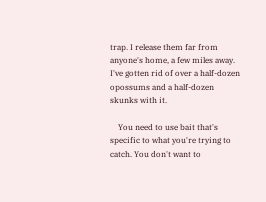trap. I release them far from anyone's home, a few miles away. I've gotten rid of over a half-dozen opossums and a half-dozen skunks with it.

    You need to use bait that's specific to what you're trying to catch. You don't want to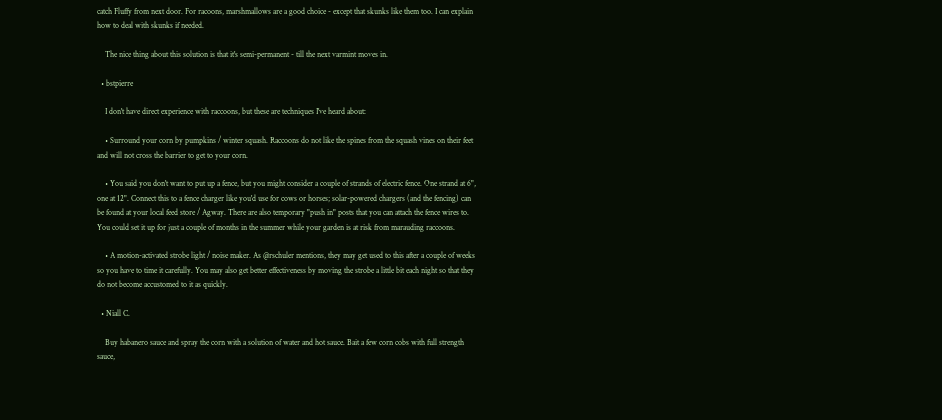catch Fluffy from next door. For racoons, marshmallows are a good choice - except that skunks like them too. I can explain how to deal with skunks if needed.

    The nice thing about this solution is that it's semi-permanent - till the next varmint moves in.

  • bstpierre

    I don't have direct experience with raccoons, but these are techniques I've heard about:

    • Surround your corn by pumpkins / winter squash. Raccoons do not like the spines from the squash vines on their feet and will not cross the barrier to get to your corn.

    • You said you don't want to put up a fence, but you might consider a couple of strands of electric fence. One strand at 6", one at 12". Connect this to a fence charger like you'd use for cows or horses; solar-powered chargers (and the fencing) can be found at your local feed store / Agway. There are also temporary "push in" posts that you can attach the fence wires to. You could set it up for just a couple of months in the summer while your garden is at risk from marauding raccoons.

    • A motion-activated strobe light / noise maker. As @rschuler mentions, they may get used to this after a couple of weeks so you have to time it carefully. You may also get better effectiveness by moving the strobe a little bit each night so that they do not become accustomed to it as quickly.

  • Niall C.

    Buy habanero sauce and spray the corn with a solution of water and hot sauce. Bait a few corn cobs with full strength sauce,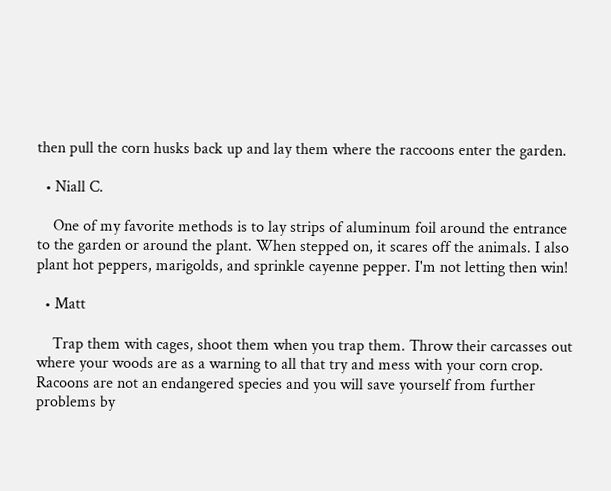then pull the corn husks back up and lay them where the raccoons enter the garden.

  • Niall C.

    One of my favorite methods is to lay strips of aluminum foil around the entrance to the garden or around the plant. When stepped on, it scares off the animals. I also plant hot peppers, marigolds, and sprinkle cayenne pepper. I'm not letting then win!

  • Matt

    Trap them with cages, shoot them when you trap them. Throw their carcasses out where your woods are as a warning to all that try and mess with your corn crop. Racoons are not an endangered species and you will save yourself from further problems by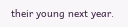their young next year.